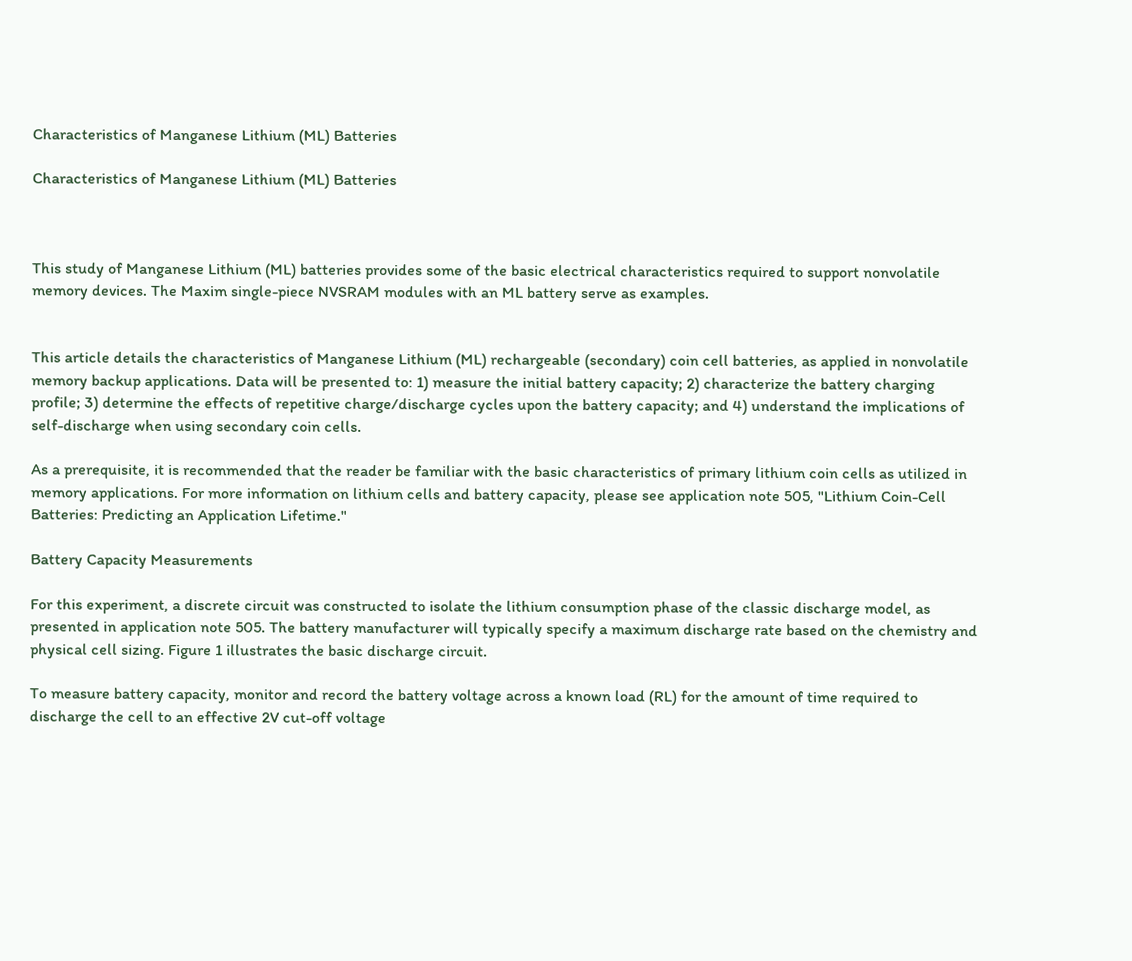Characteristics of Manganese Lithium (ML) Batteries

Characteristics of Manganese Lithium (ML) Batteries



This study of Manganese Lithium (ML) batteries provides some of the basic electrical characteristics required to support nonvolatile memory devices. The Maxim single-piece NVSRAM modules with an ML battery serve as examples.


This article details the characteristics of Manganese Lithium (ML) rechargeable (secondary) coin cell batteries, as applied in nonvolatile memory backup applications. Data will be presented to: 1) measure the initial battery capacity; 2) characterize the battery charging profile; 3) determine the effects of repetitive charge/discharge cycles upon the battery capacity; and 4) understand the implications of self-discharge when using secondary coin cells.

As a prerequisite, it is recommended that the reader be familiar with the basic characteristics of primary lithium coin cells as utilized in memory applications. For more information on lithium cells and battery capacity, please see application note 505, "Lithium Coin-Cell Batteries: Predicting an Application Lifetime."

Battery Capacity Measurements

For this experiment, a discrete circuit was constructed to isolate the lithium consumption phase of the classic discharge model, as presented in application note 505. The battery manufacturer will typically specify a maximum discharge rate based on the chemistry and physical cell sizing. Figure 1 illustrates the basic discharge circuit.

To measure battery capacity, monitor and record the battery voltage across a known load (RL) for the amount of time required to discharge the cell to an effective 2V cut-off voltage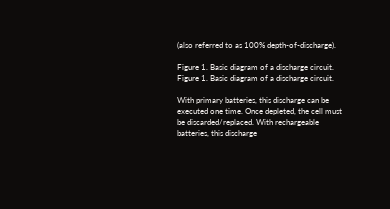(also referred to as 100% depth-of-discharge).

Figure 1. Basic diagram of a discharge circuit.
Figure 1. Basic diagram of a discharge circuit.

With primary batteries, this discharge can be executed one time. Once depleted, the cell must be discarded/replaced. With rechargeable batteries, this discharge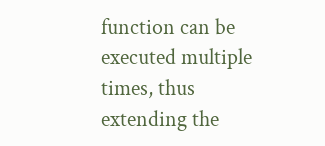function can be executed multiple times, thus extending the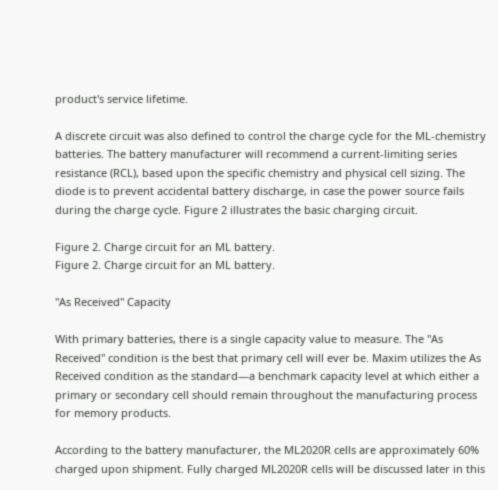product's service lifetime.

A discrete circuit was also defined to control the charge cycle for the ML-chemistry batteries. The battery manufacturer will recommend a current-limiting series resistance (RCL), based upon the specific chemistry and physical cell sizing. The diode is to prevent accidental battery discharge, in case the power source fails during the charge cycle. Figure 2 illustrates the basic charging circuit.

Figure 2. Charge circuit for an ML battery.
Figure 2. Charge circuit for an ML battery.

"As Received" Capacity

With primary batteries, there is a single capacity value to measure. The "As Received" condition is the best that primary cell will ever be. Maxim utilizes the As Received condition as the standard—a benchmark capacity level at which either a primary or secondary cell should remain throughout the manufacturing process for memory products.

According to the battery manufacturer, the ML2020R cells are approximately 60% charged upon shipment. Fully charged ML2020R cells will be discussed later in this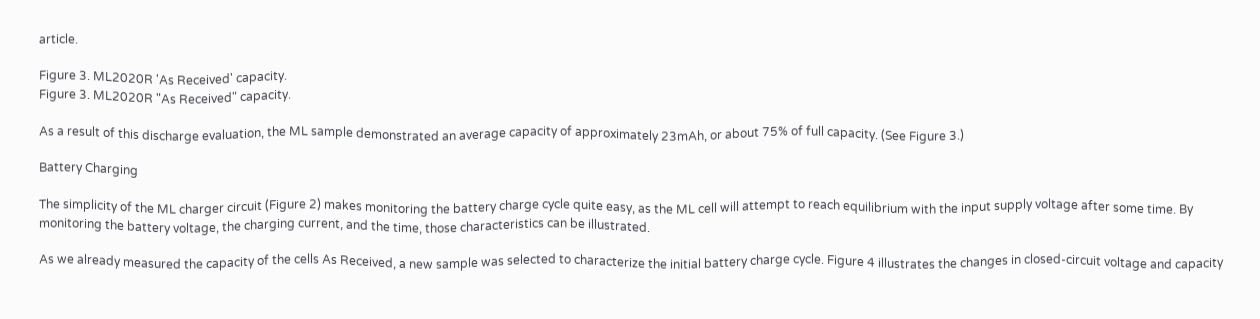article.

Figure 3. ML2020R 'As Received' capacity.
Figure 3. ML2020R "As Received" capacity.

As a result of this discharge evaluation, the ML sample demonstrated an average capacity of approximately 23mAh, or about 75% of full capacity. (See Figure 3.)

Battery Charging

The simplicity of the ML charger circuit (Figure 2) makes monitoring the battery charge cycle quite easy, as the ML cell will attempt to reach equilibrium with the input supply voltage after some time. By monitoring the battery voltage, the charging current, and the time, those characteristics can be illustrated.

As we already measured the capacity of the cells As Received, a new sample was selected to characterize the initial battery charge cycle. Figure 4 illustrates the changes in closed-circuit voltage and capacity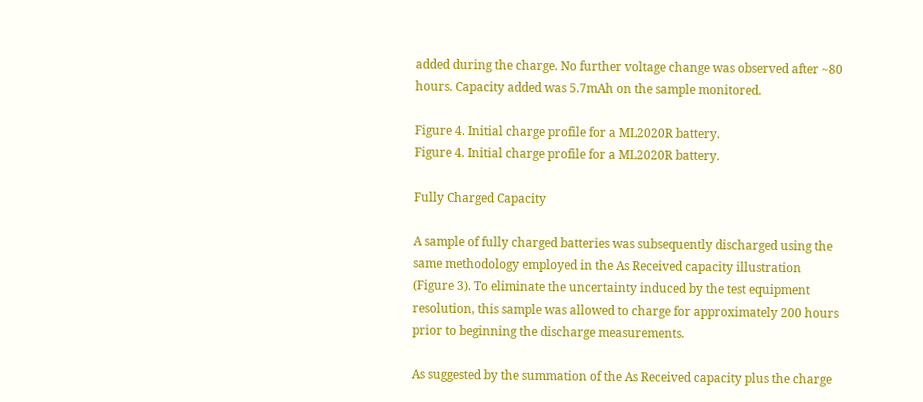added during the charge. No further voltage change was observed after ~80 hours. Capacity added was 5.7mAh on the sample monitored.

Figure 4. Initial charge profile for a ML2020R battery.
Figure 4. Initial charge profile for a ML2020R battery.

Fully Charged Capacity

A sample of fully charged batteries was subsequently discharged using the same methodology employed in the As Received capacity illustration (Figure 3). To eliminate the uncertainty induced by the test equipment resolution, this sample was allowed to charge for approximately 200 hours prior to beginning the discharge measurements.

As suggested by the summation of the As Received capacity plus the charge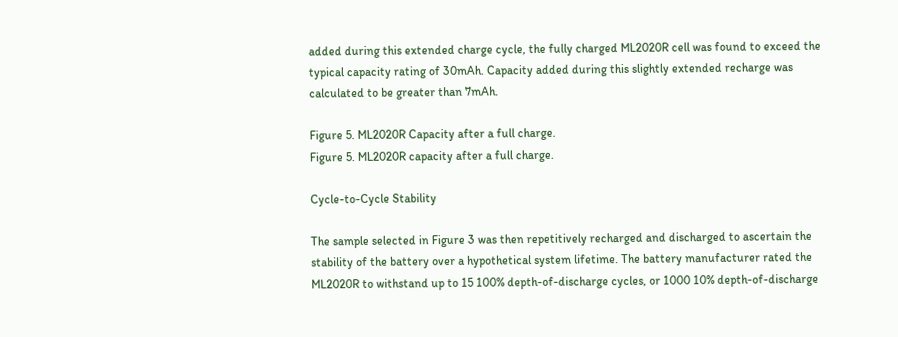added during this extended charge cycle, the fully charged ML2020R cell was found to exceed the typical capacity rating of 30mAh. Capacity added during this slightly extended recharge was calculated to be greater than 7mAh.

Figure 5. ML2020R Capacity after a full charge.
Figure 5. ML2020R capacity after a full charge.

Cycle-to-Cycle Stability

The sample selected in Figure 3 was then repetitively recharged and discharged to ascertain the stability of the battery over a hypothetical system lifetime. The battery manufacturer rated the ML2020R to withstand up to 15 100% depth-of-discharge cycles, or 1000 10% depth-of-discharge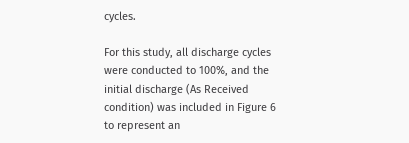cycles.

For this study, all discharge cycles were conducted to 100%, and the initial discharge (As Received condition) was included in Figure 6 to represent an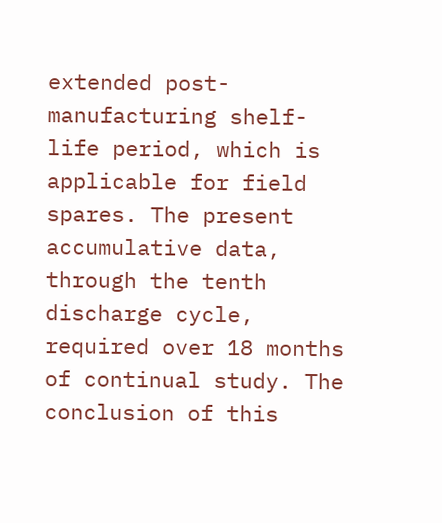extended post-manufacturing shelf-life period, which is applicable for field spares. The present accumulative data, through the tenth discharge cycle, required over 18 months of continual study. The conclusion of this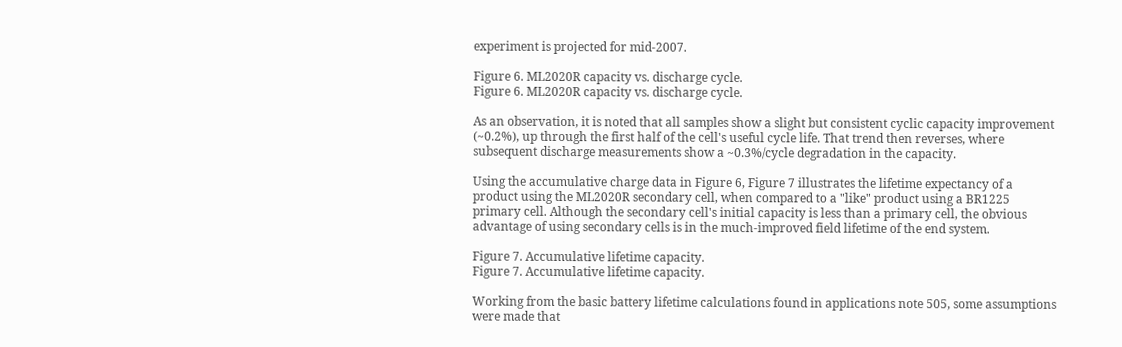experiment is projected for mid-2007.

Figure 6. ML2020R capacity vs. discharge cycle.
Figure 6. ML2020R capacity vs. discharge cycle.

As an observation, it is noted that all samples show a slight but consistent cyclic capacity improvement (~0.2%), up through the first half of the cell's useful cycle life. That trend then reverses, where subsequent discharge measurements show a ~0.3%/cycle degradation in the capacity.

Using the accumulative charge data in Figure 6, Figure 7 illustrates the lifetime expectancy of a product using the ML2020R secondary cell, when compared to a "like" product using a BR1225 primary cell. Although the secondary cell's initial capacity is less than a primary cell, the obvious advantage of using secondary cells is in the much-improved field lifetime of the end system.

Figure 7. Accumulative lifetime capacity.
Figure 7. Accumulative lifetime capacity.

Working from the basic battery lifetime calculations found in applications note 505, some assumptions were made that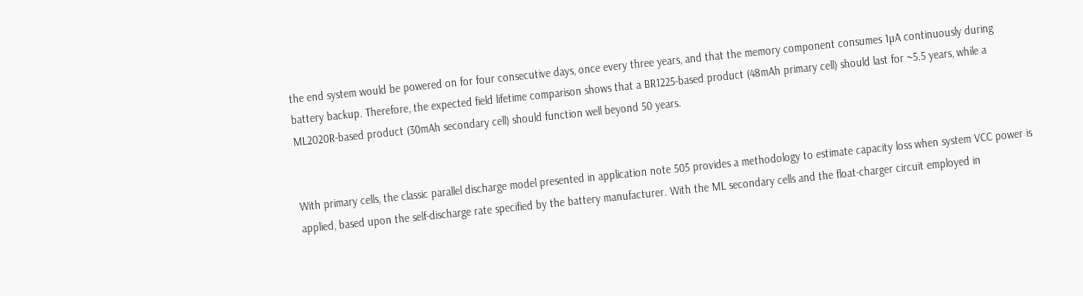the end system would be powered on for four consecutive days, once every three years, and that the memory component consumes 1µA continuously during battery backup. Therefore, the expected field lifetime comparison shows that a BR1225-based product (48mAh primary cell) should last for ~5.5 years, while a ML2020R-based product (30mAh secondary cell) should function well beyond 50 years.


With primary cells, the classic parallel discharge model presented in application note 505 provides a methodology to estimate capacity loss when system VCC power is applied, based upon the self-discharge rate specified by the battery manufacturer. With the ML secondary cells and the float-charger circuit employed in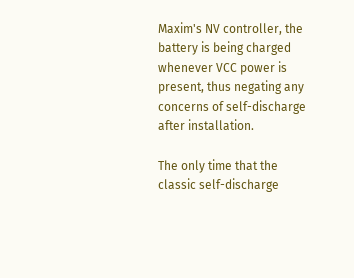Maxim's NV controller, the battery is being charged whenever VCC power is present, thus negating any concerns of self-discharge after installation.

The only time that the classic self-discharge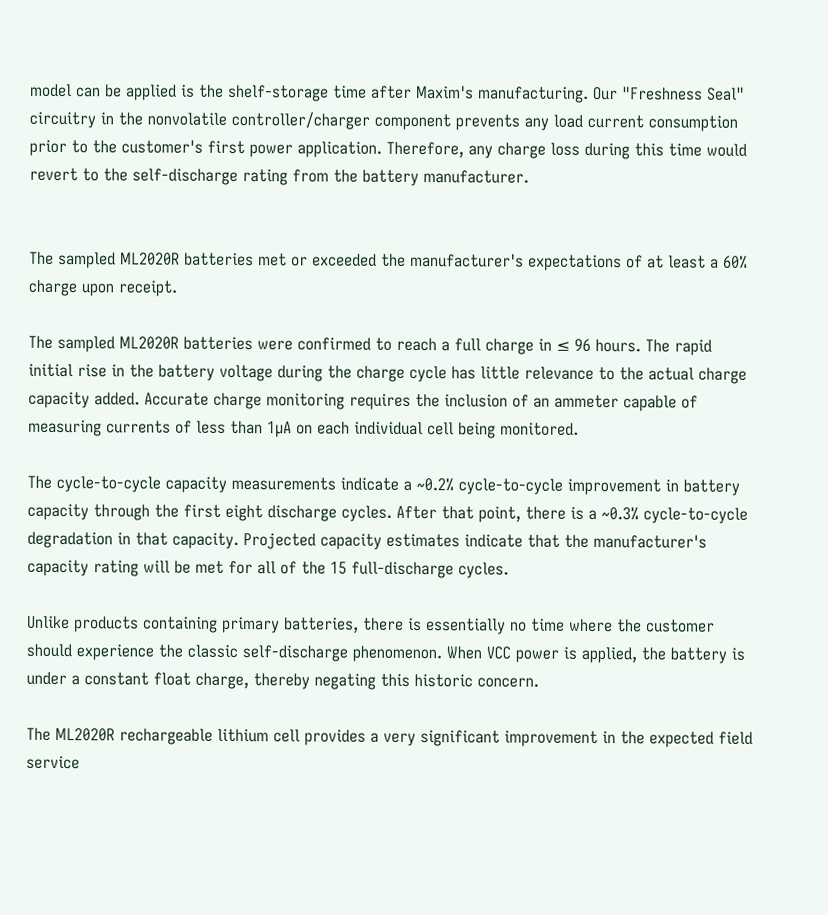model can be applied is the shelf-storage time after Maxim's manufacturing. Our "Freshness Seal" circuitry in the nonvolatile controller/charger component prevents any load current consumption prior to the customer's first power application. Therefore, any charge loss during this time would revert to the self-discharge rating from the battery manufacturer.


The sampled ML2020R batteries met or exceeded the manufacturer's expectations of at least a 60% charge upon receipt.

The sampled ML2020R batteries were confirmed to reach a full charge in ≤ 96 hours. The rapid initial rise in the battery voltage during the charge cycle has little relevance to the actual charge capacity added. Accurate charge monitoring requires the inclusion of an ammeter capable of measuring currents of less than 1µA on each individual cell being monitored.

The cycle-to-cycle capacity measurements indicate a ~0.2% cycle-to-cycle improvement in battery capacity through the first eight discharge cycles. After that point, there is a ~0.3% cycle-to-cycle degradation in that capacity. Projected capacity estimates indicate that the manufacturer's capacity rating will be met for all of the 15 full-discharge cycles.

Unlike products containing primary batteries, there is essentially no time where the customer should experience the classic self-discharge phenomenon. When VCC power is applied, the battery is under a constant float charge, thereby negating this historic concern.

The ML2020R rechargeable lithium cell provides a very significant improvement in the expected field service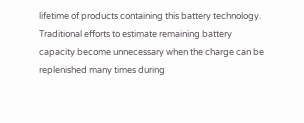lifetime of products containing this battery technology. Traditional efforts to estimate remaining battery capacity become unnecessary when the charge can be replenished many times during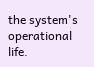the system's operational life.